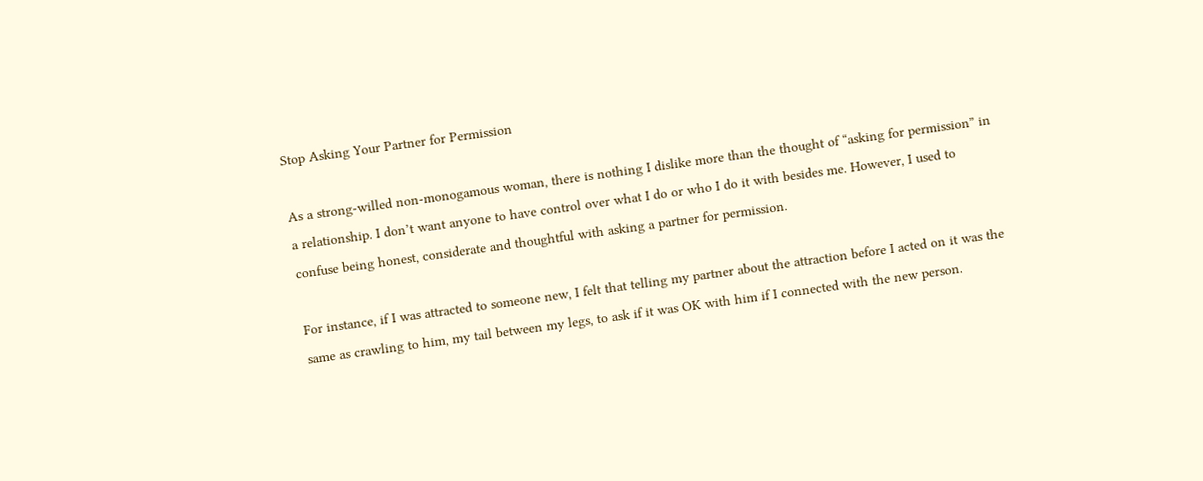Stop Asking Your Partner for Permission

As a strong-willed non-monogamous woman, there is nothing I dislike more than the thought of “asking for permission” in a relationship. I don’t want anyone to have control over what I do or who I do it with besides me. However, I used to confuse being honest, considerate and thoughtful with asking a partner for permission.

For instance, if I was attracted to someone new, I felt that telling my partner about the attraction before I acted on it was the same as crawling to him, my tail between my legs, to ask if it was OK with him if I connected with the new person.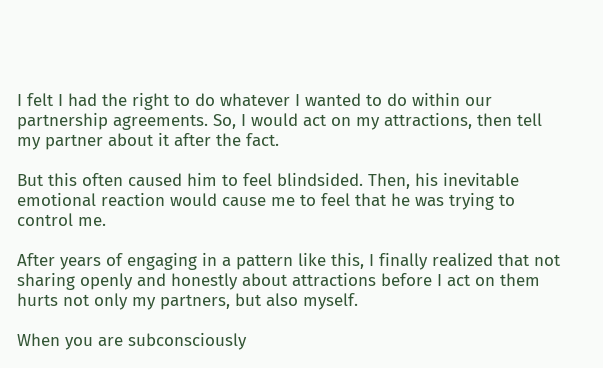I felt I had the right to do whatever I wanted to do within our partnership agreements. So, I would act on my attractions, then tell my partner about it after the fact.

But this often caused him to feel blindsided. Then, his inevitable emotional reaction would cause me to feel that he was trying to control me.

After years of engaging in a pattern like this, I finally realized that not sharing openly and honestly about attractions before I act on them hurts not only my partners, but also myself.

When you are subconsciously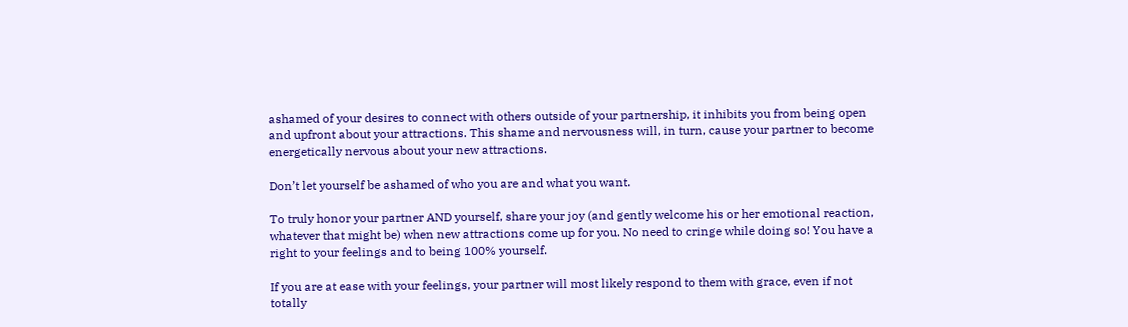ashamed of your desires to connect with others outside of your partnership, it inhibits you from being open and upfront about your attractions. This shame and nervousness will, in turn, cause your partner to become energetically nervous about your new attractions.

Don’t let yourself be ashamed of who you are and what you want.

To truly honor your partner AND yourself, share your joy (and gently welcome his or her emotional reaction, whatever that might be) when new attractions come up for you. No need to cringe while doing so! You have a right to your feelings and to being 100% yourself.

If you are at ease with your feelings, your partner will most likely respond to them with grace, even if not totally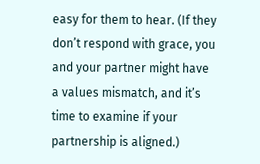easy for them to hear. (If they don’t respond with grace, you and your partner might have a values mismatch, and it’s time to examine if your partnership is aligned.)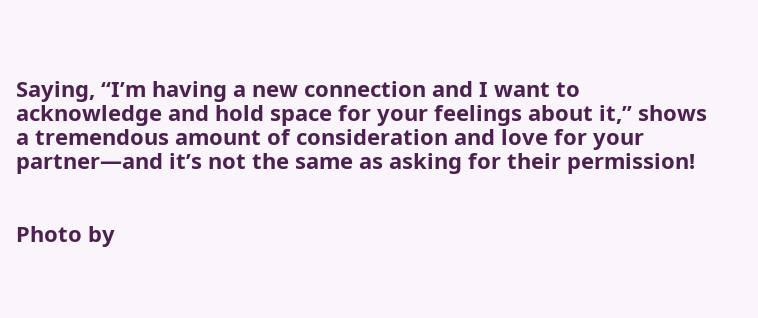Saying, “I’m having a new connection and I want to acknowledge and hold space for your feelings about it,” shows a tremendous amount of consideration and love for your partner—and it’s not the same as asking for their permission!


Photo by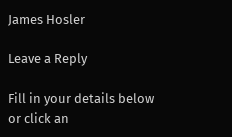James Hosler

Leave a Reply

Fill in your details below or click an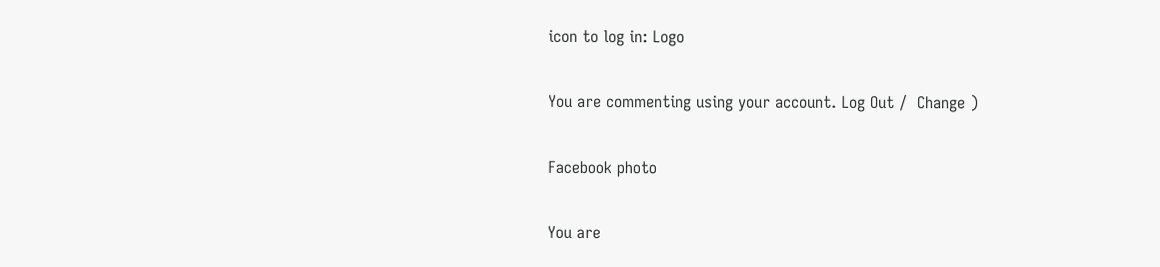icon to log in: Logo

You are commenting using your account. Log Out /  Change )

Facebook photo

You are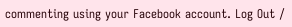commenting using your Facebook account. Log Out /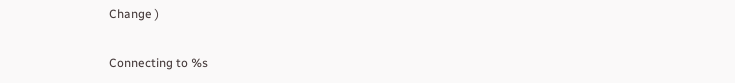Change )

Connecting to %s